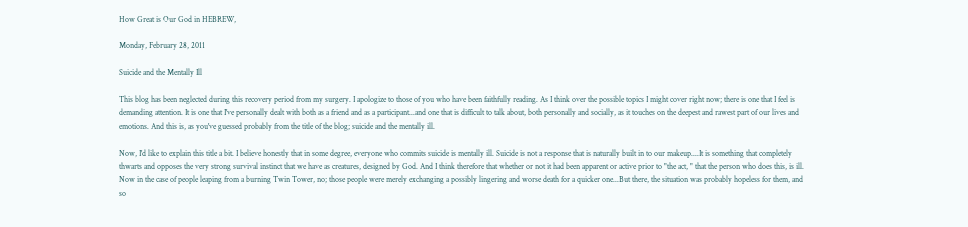How Great is Our God in HEBREW,

Monday, February 28, 2011

Suicide and the Mentally Ill

This blog has been neglected during this recovery period from my surgery. I apologize to those of you who have been faithfully reading. As I think over the possible topics I might cover right now; there is one that I feel is demanding attention. It is one that I've personally dealt with both as a friend and as a participant...and one that is difficult to talk about, both personally and socially, as it touches on the deepest and rawest part of our lives and emotions. And this is, as you've guessed probably from the title of the blog; suicide and the mentally ill.

Now, I'd like to explain this title a bit. I believe honestly that in some degree, everyone who commits suicide is mentally ill. Suicide is not a response that is naturally built in to our makeup....It is something that completely thwarts and opposes the very strong survival instinct that we have as creatures, designed by God. And I think therefore that whether or not it had been apparent or active prior to "the act, " that the person who does this, is ill. Now in the case of people leaping from a burning Twin Tower, no; those people were merely exchanging a possibly lingering and worse death for a quicker one...But there, the situation was probably hopeless for them, and so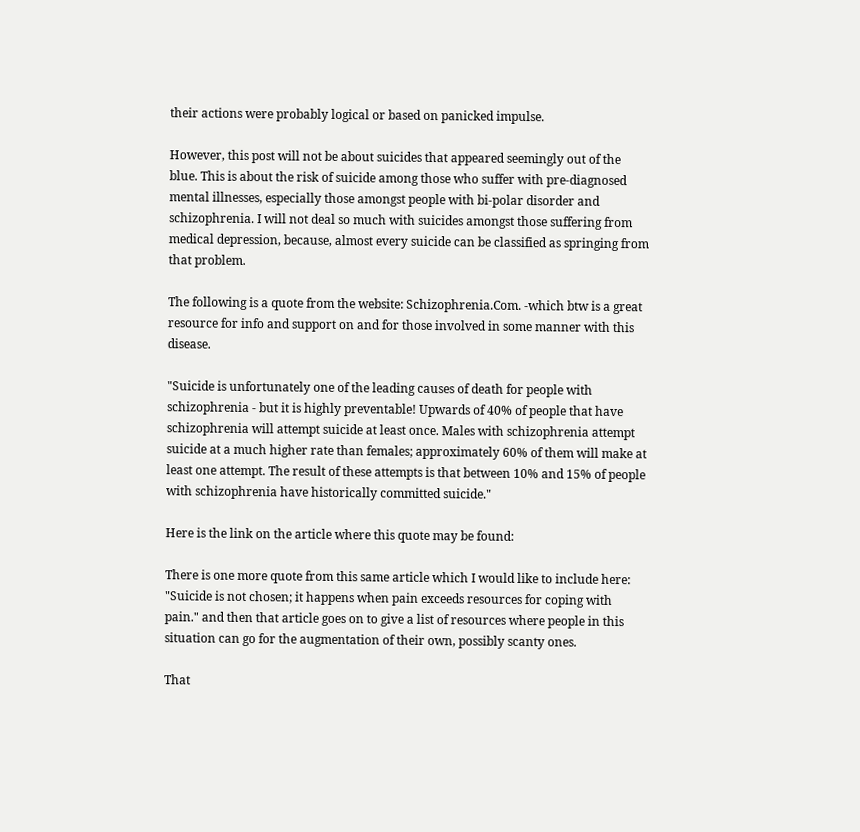their actions were probably logical or based on panicked impulse.

However, this post will not be about suicides that appeared seemingly out of the blue. This is about the risk of suicide among those who suffer with pre-diagnosed mental illnesses, especially those amongst people with bi-polar disorder and schizophrenia. I will not deal so much with suicides amongst those suffering from medical depression, because, almost every suicide can be classified as springing from that problem.

The following is a quote from the website: Schizophrenia.Com. -which btw is a great resource for info and support on and for those involved in some manner with this disease.

"Suicide is unfortunately one of the leading causes of death for people with schizophrenia - but it is highly preventable! Upwards of 40% of people that have schizophrenia will attempt suicide at least once. Males with schizophrenia attempt suicide at a much higher rate than females; approximately 60% of them will make at least one attempt. The result of these attempts is that between 10% and 15% of people with schizophrenia have historically committed suicide."

Here is the link on the article where this quote may be found:

There is one more quote from this same article which I would like to include here:
"Suicide is not chosen; it happens when pain exceeds resources for coping with pain." and then that article goes on to give a list of resources where people in this situation can go for the augmentation of their own, possibly scanty ones.

That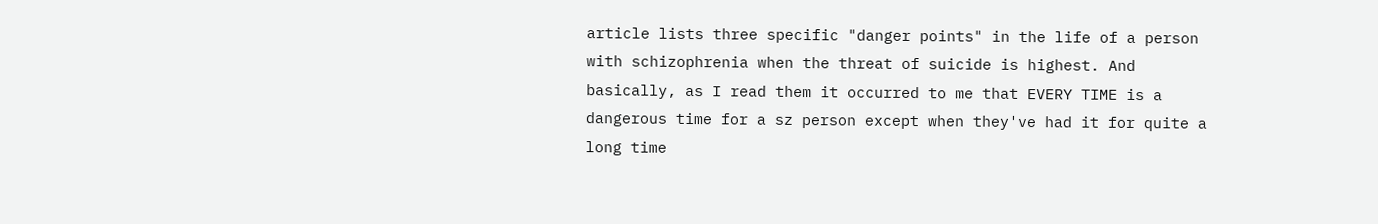article lists three specific "danger points" in the life of a person with schizophrenia when the threat of suicide is highest. And basically, as I read them it occurred to me that EVERY TIME is a dangerous time for a sz person except when they've had it for quite a long time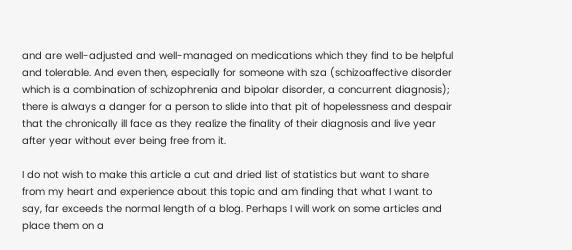and are well-adjusted and well-managed on medications which they find to be helpful and tolerable. And even then, especially for someone with sza (schizoaffective disorder which is a combination of schizophrenia and bipolar disorder, a concurrent diagnosis); there is always a danger for a person to slide into that pit of hopelessness and despair that the chronically ill face as they realize the finality of their diagnosis and live year after year without ever being free from it.

I do not wish to make this article a cut and dried list of statistics but want to share from my heart and experience about this topic and am finding that what I want to say, far exceeds the normal length of a blog. Perhaps I will work on some articles and place them on a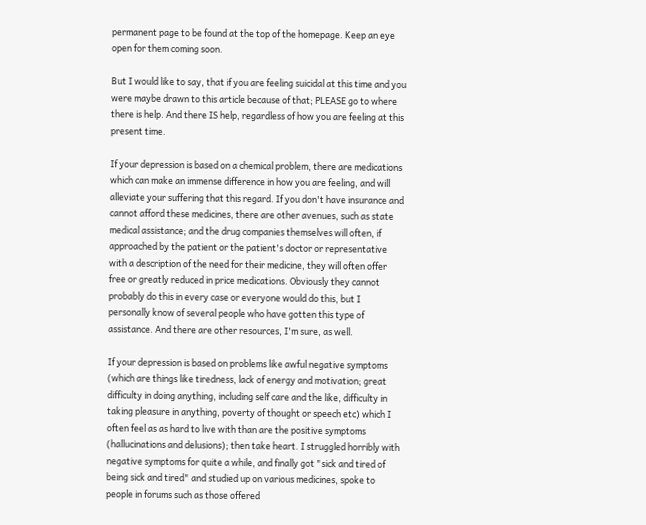permanent page to be found at the top of the homepage. Keep an eye open for them coming soon.

But I would like to say, that if you are feeling suicidal at this time and you were maybe drawn to this article because of that; PLEASE go to where there is help. And there IS help, regardless of how you are feeling at this present time.

If your depression is based on a chemical problem, there are medications which can make an immense difference in how you are feeling, and will alleviate your suffering that this regard. If you don't have insurance and cannot afford these medicines, there are other avenues, such as state medical assistance; and the drug companies themselves will often, if approached by the patient or the patient's doctor or representative with a description of the need for their medicine, they will often offer free or greatly reduced in price medications. Obviously they cannot probably do this in every case or everyone would do this, but I personally know of several people who have gotten this type of assistance. And there are other resources, I'm sure, as well.

If your depression is based on problems like awful negative symptoms (which are things like tiredness, lack of energy and motivation; great difficulty in doing anything, including self care and the like, difficulty in taking pleasure in anything, poverty of thought or speech etc) which I often feel as as hard to live with than are the positive symptoms (hallucinations and delusions); then take heart. I struggled horribly with negative symptoms for quite a while, and finally got "sick and tired of being sick and tired" and studied up on various medicines, spoke to people in forums such as those offered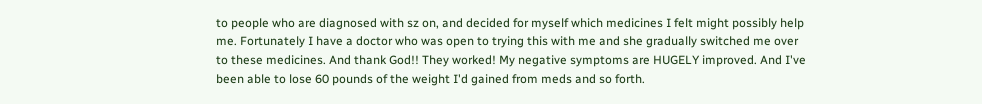to people who are diagnosed with sz on, and decided for myself which medicines I felt might possibly help me. Fortunately I have a doctor who was open to trying this with me and she gradually switched me over to these medicines. And thank God!! They worked! My negative symptoms are HUGELY improved. And I've been able to lose 60 pounds of the weight I'd gained from meds and so forth.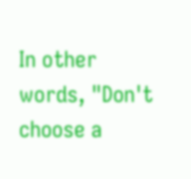In other words, "Don't choose a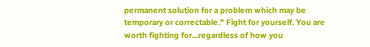permanent solution for a problem which may be temporary or correctable." Fight for yourself. You are worth fighting for...regardless of how you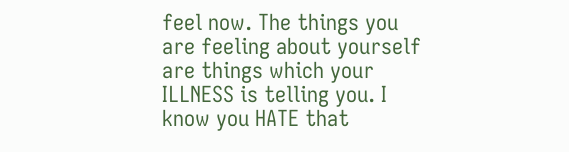feel now. The things you are feeling about yourself are things which your ILLNESS is telling you. I know you HATE that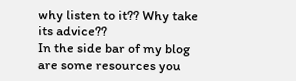why listen to it?? Why take its advice??
In the side bar of my blog are some resources you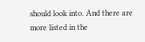should look into. And there are more listed in the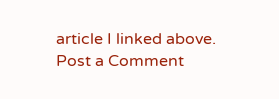article I linked above.
Post a Comment